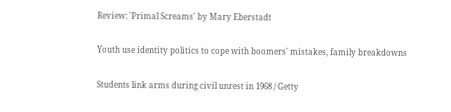Review: 'Primal Screams' by Mary Eberstadt

Youth use identity politics to cope with boomers' mistakes, family breakdowns

Students link arms during civil unrest in 1968 / Getty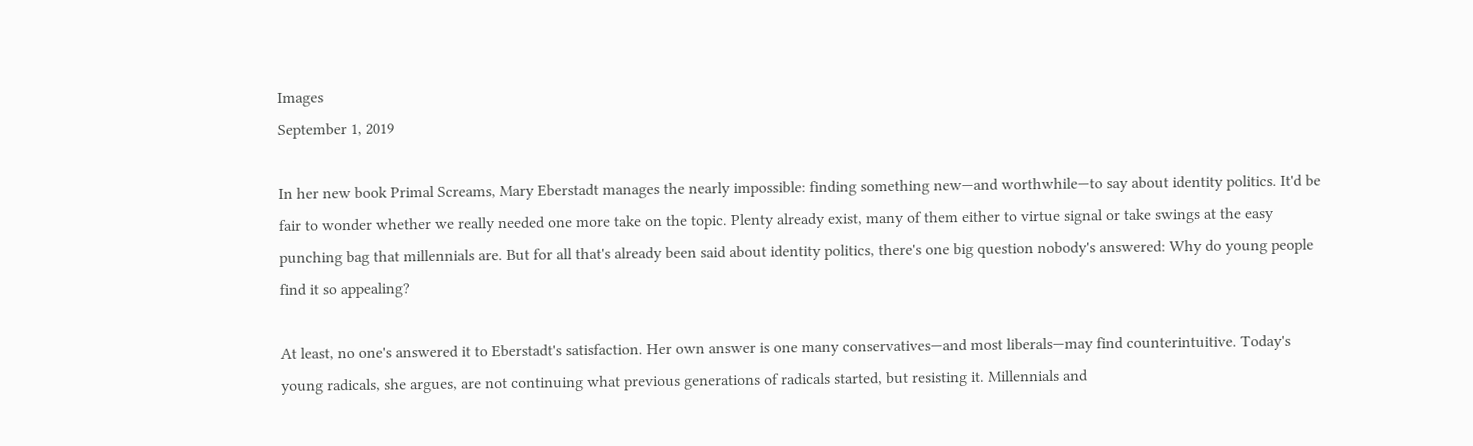Images
September 1, 2019

In her new book Primal Screams, Mary Eberstadt manages the nearly impossible: finding something new—and worthwhile—to say about identity politics. It'd be fair to wonder whether we really needed one more take on the topic. Plenty already exist, many of them either to virtue signal or take swings at the easy punching bag that millennials are. But for all that's already been said about identity politics, there's one big question nobody's answered: Why do young people find it so appealing?

At least, no one's answered it to Eberstadt's satisfaction. Her own answer is one many conservatives—and most liberals—may find counterintuitive. Today's young radicals, she argues, are not continuing what previous generations of radicals started, but resisting it. Millennials and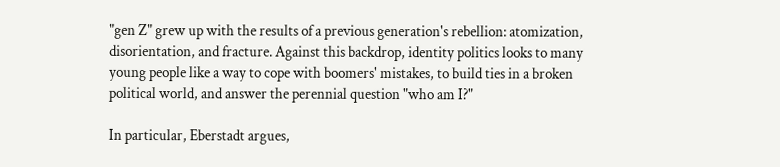"gen Z" grew up with the results of a previous generation's rebellion: atomization, disorientation, and fracture. Against this backdrop, identity politics looks to many young people like a way to cope with boomers' mistakes, to build ties in a broken political world, and answer the perennial question "who am I?"

In particular, Eberstadt argues,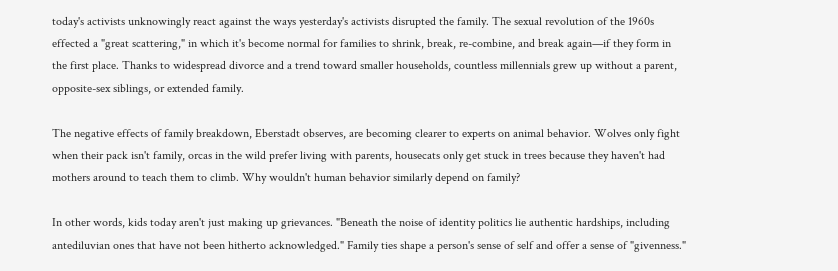today's activists unknowingly react against the ways yesterday's activists disrupted the family. The sexual revolution of the 1960s effected a "great scattering," in which it's become normal for families to shrink, break, re-combine, and break again—if they form in the first place. Thanks to widespread divorce and a trend toward smaller households, countless millennials grew up without a parent, opposite-sex siblings, or extended family.

The negative effects of family breakdown, Eberstadt observes, are becoming clearer to experts on animal behavior. Wolves only fight when their pack isn't family, orcas in the wild prefer living with parents, housecats only get stuck in trees because they haven't had mothers around to teach them to climb. Why wouldn't human behavior similarly depend on family?

In other words, kids today aren't just making up grievances. "Beneath the noise of identity politics lie authentic hardships, including antediluvian ones that have not been hitherto acknowledged." Family ties shape a person's sense of self and offer a sense of "givenness."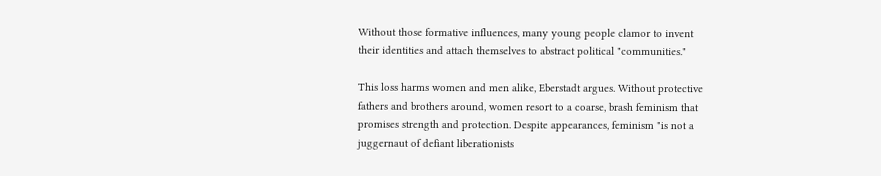Without those formative influences, many young people clamor to invent their identities and attach themselves to abstract political "communities."

This loss harms women and men alike, Eberstadt argues. Without protective fathers and brothers around, women resort to a coarse, brash feminism that promises strength and protection. Despite appearances, feminism "is not a juggernaut of defiant liberationists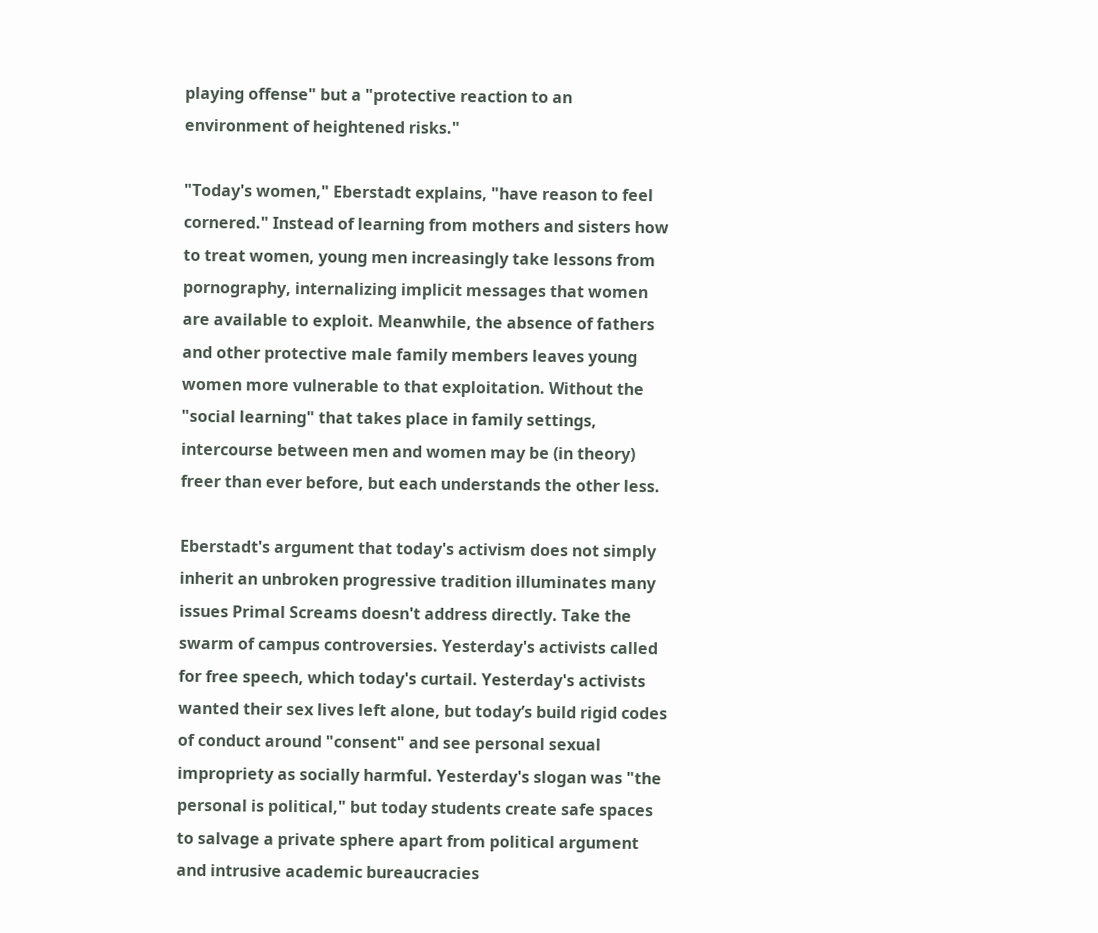playing offense" but a "protective reaction to an environment of heightened risks."

"Today's women," Eberstadt explains, "have reason to feel cornered." Instead of learning from mothers and sisters how to treat women, young men increasingly take lessons from pornography, internalizing implicit messages that women are available to exploit. Meanwhile, the absence of fathers and other protective male family members leaves young women more vulnerable to that exploitation. Without the "social learning" that takes place in family settings, intercourse between men and women may be (in theory) freer than ever before, but each understands the other less.

Eberstadt's argument that today's activism does not simply inherit an unbroken progressive tradition illuminates many issues Primal Screams doesn't address directly. Take the swarm of campus controversies. Yesterday's activists called for free speech, which today's curtail. Yesterday's activists wanted their sex lives left alone, but today’s build rigid codes of conduct around "consent" and see personal sexual impropriety as socially harmful. Yesterday's slogan was "the personal is political," but today students create safe spaces to salvage a private sphere apart from political argument and intrusive academic bureaucracies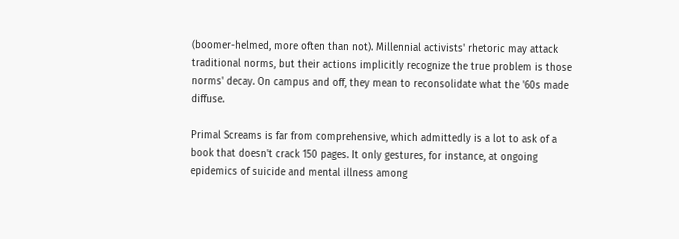(boomer-helmed, more often than not). Millennial activists' rhetoric may attack traditional norms, but their actions implicitly recognize the true problem is those norms' decay. On campus and off, they mean to reconsolidate what the '60s made diffuse.

Primal Screams is far from comprehensive, which admittedly is a lot to ask of a book that doesn't crack 150 pages. It only gestures, for instance, at ongoing epidemics of suicide and mental illness among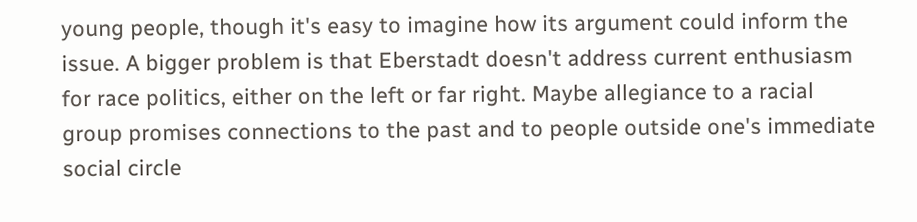young people, though it's easy to imagine how its argument could inform the issue. A bigger problem is that Eberstadt doesn't address current enthusiasm for race politics, either on the left or far right. Maybe allegiance to a racial group promises connections to the past and to people outside one's immediate social circle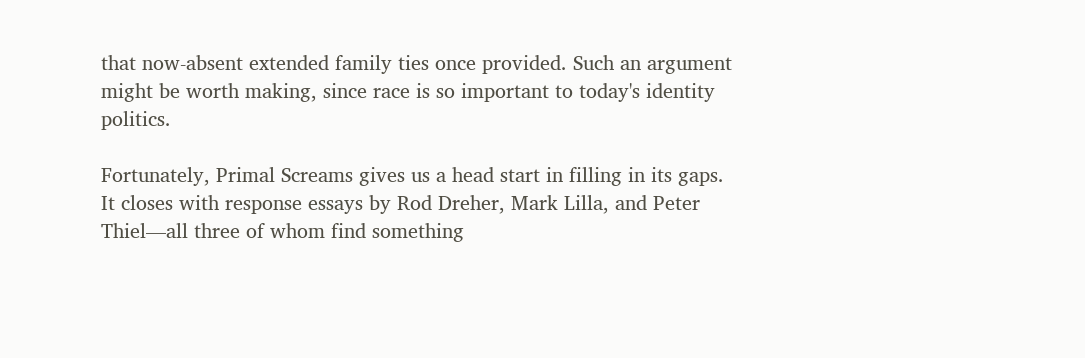that now-absent extended family ties once provided. Such an argument might be worth making, since race is so important to today's identity politics.

Fortunately, Primal Screams gives us a head start in filling in its gaps. It closes with response essays by Rod Dreher, Mark Lilla, and Peter Thiel—all three of whom find something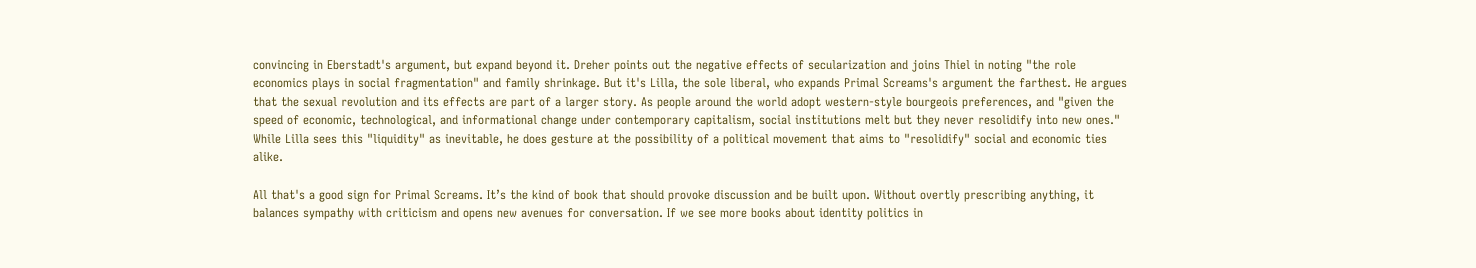convincing in Eberstadt's argument, but expand beyond it. Dreher points out the negative effects of secularization and joins Thiel in noting "the role economics plays in social fragmentation" and family shrinkage. But it's Lilla, the sole liberal, who expands Primal Screams's argument the farthest. He argues that the sexual revolution and its effects are part of a larger story. As people around the world adopt western-style bourgeois preferences, and "given the speed of economic, technological, and informational change under contemporary capitalism, social institutions melt but they never resolidify into new ones." While Lilla sees this "liquidity" as inevitable, he does gesture at the possibility of a political movement that aims to "resolidify" social and economic ties alike.

All that's a good sign for Primal Screams. It’s the kind of book that should provoke discussion and be built upon. Without overtly prescribing anything, it balances sympathy with criticism and opens new avenues for conversation. If we see more books about identity politics in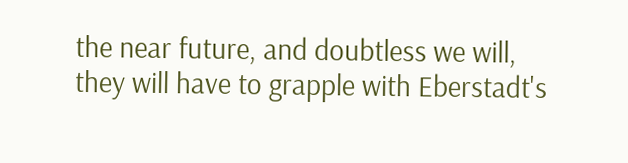the near future, and doubtless we will, they will have to grapple with Eberstadt's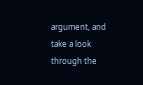argument, and take a look through the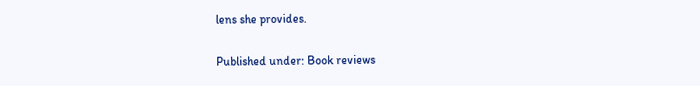lens she provides.

Published under: Book reviews